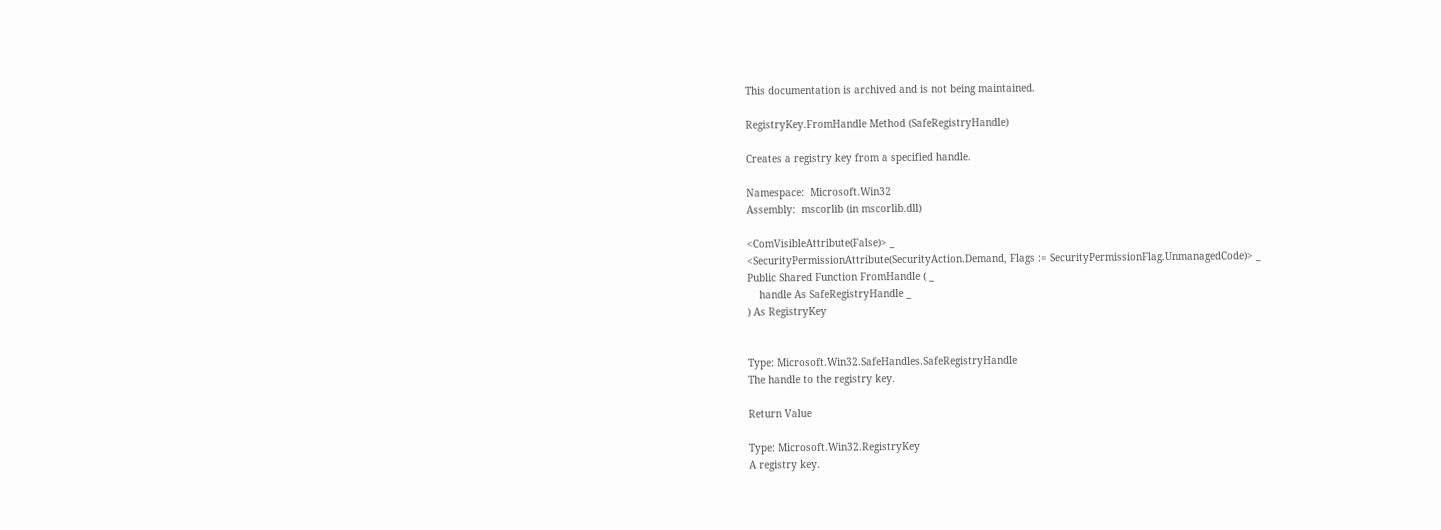This documentation is archived and is not being maintained.

RegistryKey.FromHandle Method (SafeRegistryHandle)

Creates a registry key from a specified handle.

Namespace:  Microsoft.Win32
Assembly:  mscorlib (in mscorlib.dll)

<ComVisibleAttribute(False)> _
<SecurityPermissionAttribute(SecurityAction.Demand, Flags := SecurityPermissionFlag.UnmanagedCode)> _
Public Shared Function FromHandle ( _
    handle As SafeRegistryHandle _
) As RegistryKey


Type: Microsoft.Win32.SafeHandles.SafeRegistryHandle
The handle to the registry key.

Return Value

Type: Microsoft.Win32.RegistryKey
A registry key.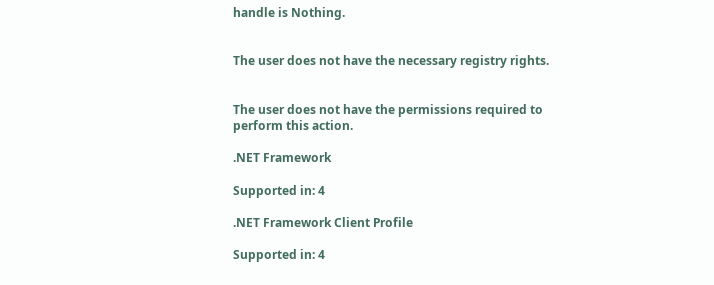handle is Nothing.


The user does not have the necessary registry rights.


The user does not have the permissions required to perform this action.

.NET Framework

Supported in: 4

.NET Framework Client Profile

Supported in: 4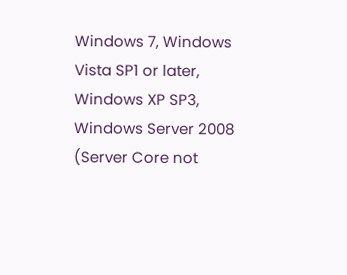Windows 7, Windows Vista SP1 or later, Windows XP SP3, Windows Server 2008 (Server Core not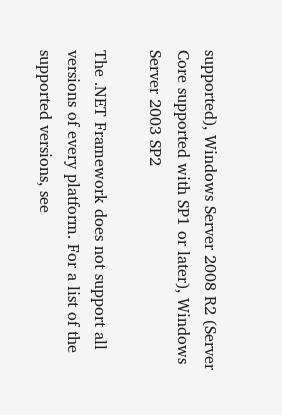supported), Windows Server 2008 R2 (Server Core supported with SP1 or later), Windows Server 2003 SP2

The .NET Framework does not support all versions of every platform. For a list of the supported versions, see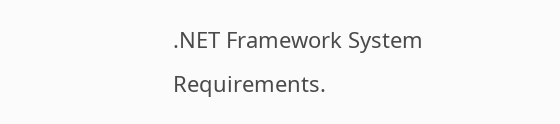.NET Framework System Requirements.